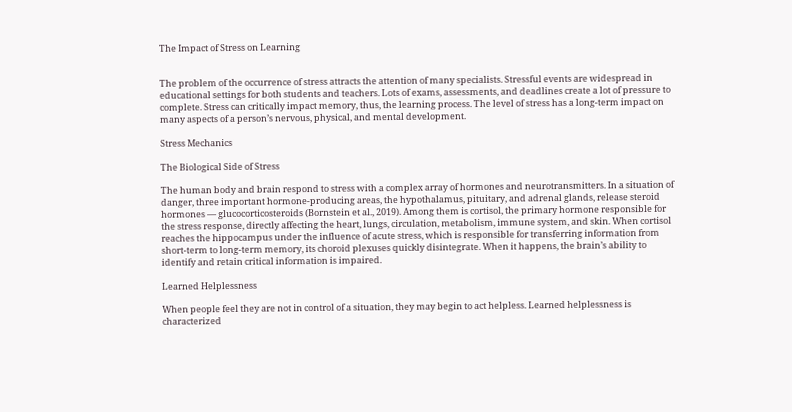The Impact of Stress on Learning


The problem of the occurrence of stress attracts the attention of many specialists. Stressful events are widespread in educational settings for both students and teachers. Lots of exams, assessments, and deadlines create a lot of pressure to complete. Stress can critically impact memory, thus, the learning process. The level of stress has a long-term impact on many aspects of a person’s nervous, physical, and mental development.

Stress Mechanics

The Biological Side of Stress

The human body and brain respond to stress with a complex array of hormones and neurotransmitters. In a situation of danger, three important hormone-producing areas, the hypothalamus, pituitary, and adrenal glands, release steroid hormones — glucocorticosteroids (Bornstein et al., 2019). Among them is cortisol, the primary hormone responsible for the stress response, directly affecting the heart, lungs, circulation, metabolism, immune system, and skin. When cortisol reaches the hippocampus under the influence of acute stress, which is responsible for transferring information from short-term to long-term memory, its choroid plexuses quickly disintegrate. When it happens, the brain’s ability to identify and retain critical information is impaired.

Learned Helplessness

When people feel they are not in control of a situation, they may begin to act helpless. Learned helplessness is characterized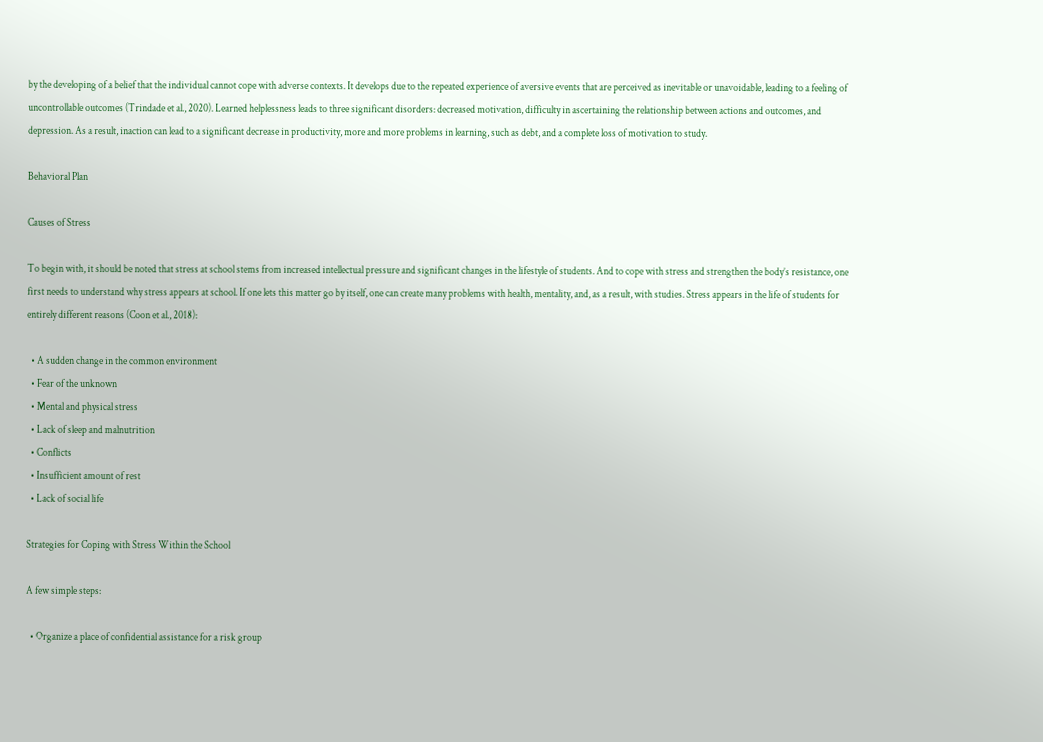by the developing of a belief that the individual cannot cope with adverse contexts. It develops due to the repeated experience of aversive events that are perceived as inevitable or unavoidable, leading to a feeling of uncontrollable outcomes (Trindade et al., 2020). Learned helplessness leads to three significant disorders: decreased motivation, difficulty in ascertaining the relationship between actions and outcomes, and depression. As a result, inaction can lead to a significant decrease in productivity, more and more problems in learning, such as debt, and a complete loss of motivation to study.

Behavioral Plan

Causes of Stress

To begin with, it should be noted that stress at school stems from increased intellectual pressure and significant changes in the lifestyle of students. And to cope with stress and strengthen the body’s resistance, one first needs to understand why stress appears at school. If one lets this matter go by itself, one can create many problems with health, mentality, and, as a result, with studies. Stress appears in the life of students for entirely different reasons (Coon et al., 2018):

  • A sudden change in the common environment
  • Fear of the unknown
  • Mental and physical stress
  • Lack of sleep and malnutrition
  • Conflicts
  • Insufficient amount of rest
  • Lack of social life

Strategies for Coping with Stress Within the School

A few simple steps:

  • Organize a place of confidential assistance for a risk group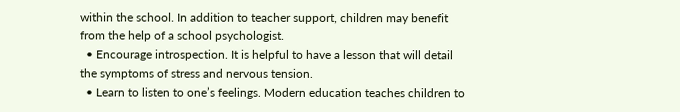within the school. In addition to teacher support, children may benefit from the help of a school psychologist.
  • Encourage introspection. It is helpful to have a lesson that will detail the symptoms of stress and nervous tension.
  • Learn to listen to one’s feelings. Modern education teaches children to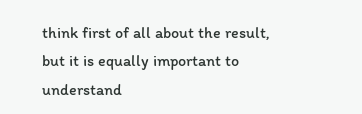think first of all about the result, but it is equally important to understand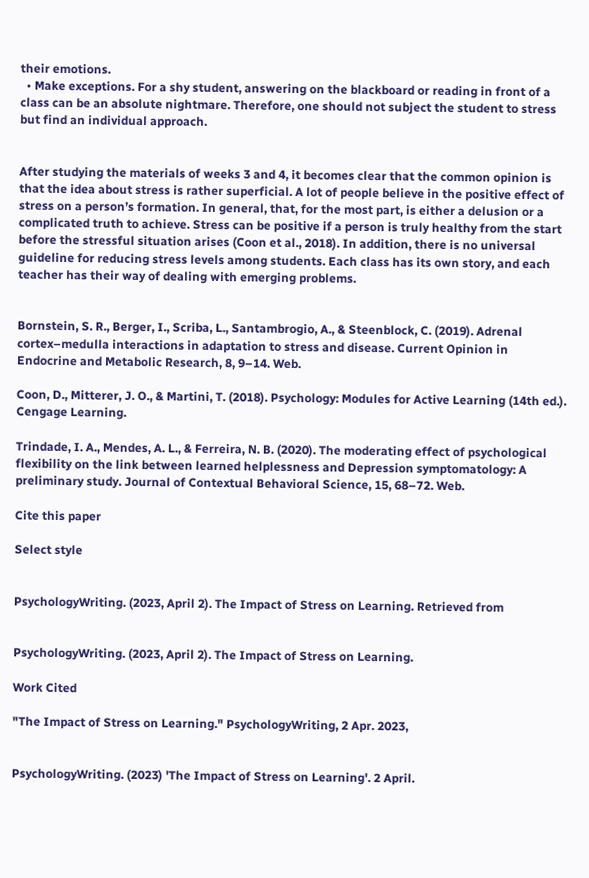their emotions.
  • Make exceptions. For a shy student, answering on the blackboard or reading in front of a class can be an absolute nightmare. Therefore, one should not subject the student to stress but find an individual approach.


After studying the materials of weeks 3 and 4, it becomes clear that the common opinion is that the idea about stress is rather superficial. A lot of people believe in the positive effect of stress on a person’s formation. In general, that, for the most part, is either a delusion or a complicated truth to achieve. Stress can be positive if a person is truly healthy from the start before the stressful situation arises (Coon et al., 2018). In addition, there is no universal guideline for reducing stress levels among students. Each class has its own story, and each teacher has their way of dealing with emerging problems.


Bornstein, S. R., Berger, I., Scriba, L., Santambrogio, A., & Steenblock, C. (2019). Adrenal cortex–medulla interactions in adaptation to stress and disease. Current Opinion in Endocrine and Metabolic Research, 8, 9–14. Web.

Coon, D., Mitterer, J. O., & Martini, T. (2018). Psychology: Modules for Active Learning (14th ed.). Cengage Learning.

Trindade, I. A., Mendes, A. L., & Ferreira, N. B. (2020). The moderating effect of psychological flexibility on the link between learned helplessness and Depression symptomatology: A preliminary study. Journal of Contextual Behavioral Science, 15, 68–72. Web.

Cite this paper

Select style


PsychologyWriting. (2023, April 2). The Impact of Stress on Learning. Retrieved from


PsychologyWriting. (2023, April 2). The Impact of Stress on Learning.

Work Cited

"The Impact of Stress on Learning." PsychologyWriting, 2 Apr. 2023,


PsychologyWriting. (2023) 'The Impact of Stress on Learning'. 2 April.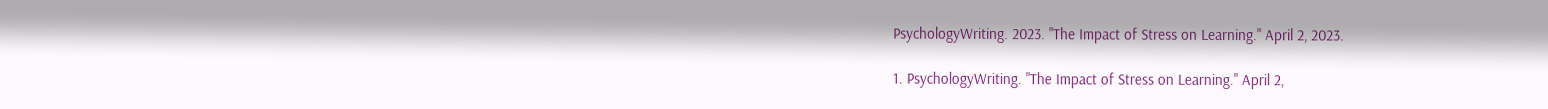PsychologyWriting. 2023. "The Impact of Stress on Learning." April 2, 2023.

1. PsychologyWriting. "The Impact of Stress on Learning." April 2,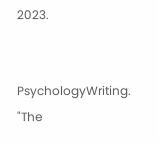2023.


PsychologyWriting. "The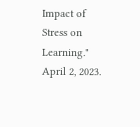Impact of Stress on Learning." April 2, 2023.